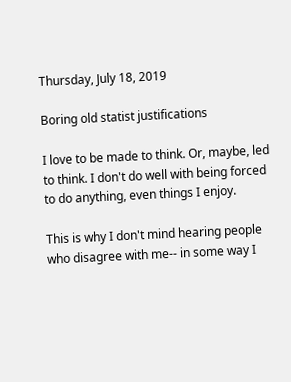Thursday, July 18, 2019

Boring old statist justifications

I love to be made to think. Or, maybe, led to think. I don't do well with being forced to do anything, even things I enjoy.

This is why I don't mind hearing people who disagree with me-- in some way I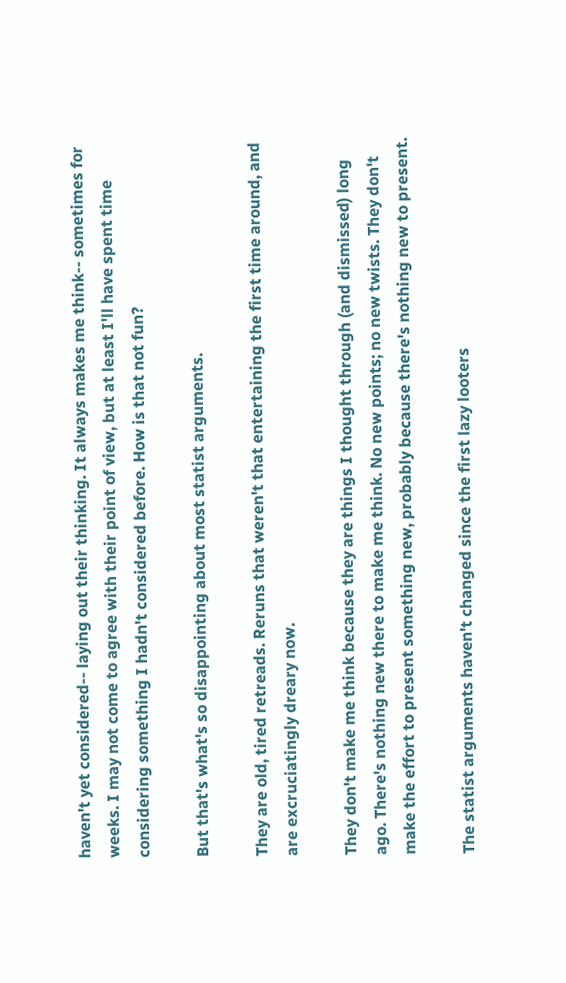haven't yet considered-- laying out their thinking. It always makes me think-- sometimes for weeks. I may not come to agree with their point of view, but at least I'll have spent time considering something I hadn't considered before. How is that not fun?

But that's what's so disappointing about most statist arguments.

They are old, tired retreads. Reruns that weren't that entertaining the first time around, and are excruciatingly dreary now.

They don't make me think because they are things I thought through (and dismissed) long ago. There's nothing new there to make me think. No new points; no new twists. They don't make the effort to present something new, probably because there's nothing new to present.

The statist arguments haven't changed since the first lazy looters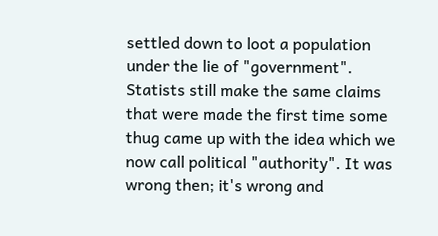settled down to loot a population under the lie of "government". Statists still make the same claims that were made the first time some thug came up with the idea which we now call political "authority". It was wrong then; it's wrong and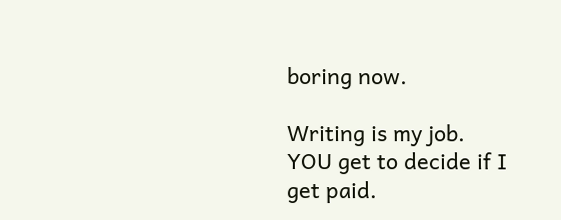boring now.

Writing is my job.
YOU get to decide if I get paid.